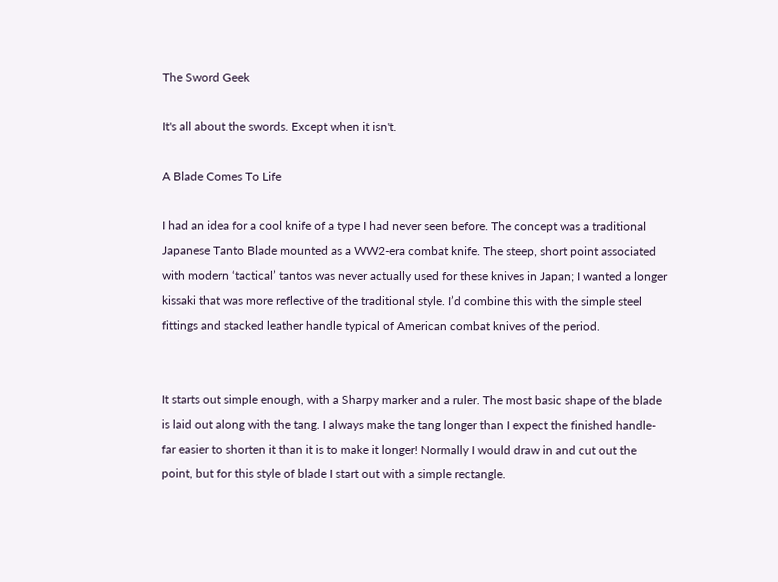The Sword Geek

It's all about the swords. Except when it isn't.

A Blade Comes To Life

I had an idea for a cool knife of a type I had never seen before. The concept was a traditional Japanese Tanto Blade mounted as a WW2-era combat knife. The steep, short point associated with modern ‘tactical’ tantos was never actually used for these knives in Japan; I wanted a longer kissaki that was more reflective of the traditional style. I’d combine this with the simple steel fittings and stacked leather handle typical of American combat knives of the period.


It starts out simple enough, with a Sharpy marker and a ruler. The most basic shape of the blade is laid out along with the tang. I always make the tang longer than I expect the finished handle- far easier to shorten it than it is to make it longer! Normally I would draw in and cut out the point, but for this style of blade I start out with a simple rectangle.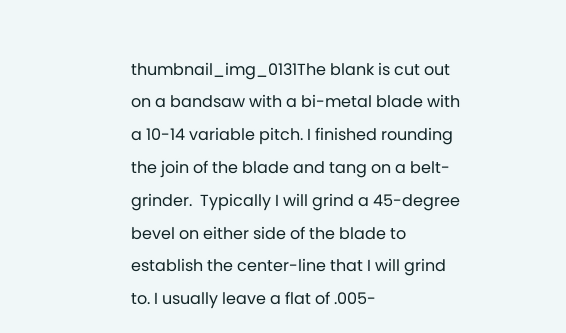thumbnail_img_0131The blank is cut out on a bandsaw with a bi-metal blade with a 10-14 variable pitch. I finished rounding the join of the blade and tang on a belt-grinder.  Typically I will grind a 45-degree bevel on either side of the blade to establish the center-line that I will grind to. I usually leave a flat of .005-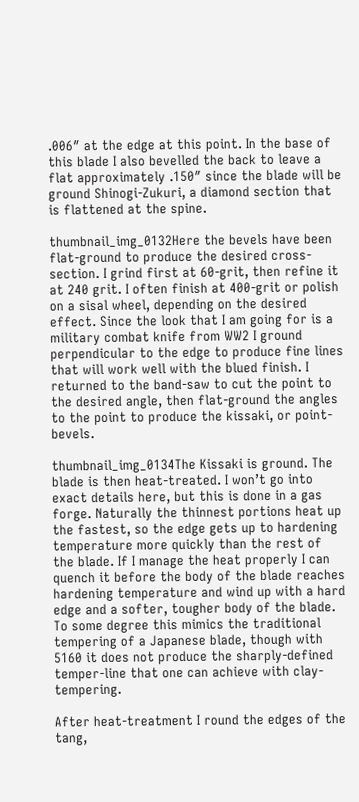.006″ at the edge at this point. In the base of this blade I also bevelled the back to leave a flat approximately .150″ since the blade will be ground Shinogi-Zukuri, a diamond section that is flattened at the spine.

thumbnail_img_0132Here the bevels have been flat-ground to produce the desired cross-section. I grind first at 60-grit, then refine it at 240 grit. I often finish at 400-grit or polish on a sisal wheel, depending on the desired effect. Since the look that I am going for is a military combat knife from WW2 I ground perpendicular to the edge to produce fine lines that will work well with the blued finish. I returned to the band-saw to cut the point to the desired angle, then flat-ground the angles to the point to produce the kissaki, or point-bevels.

thumbnail_img_0134The Kissaki is ground. The blade is then heat-treated. I won’t go into exact details here, but this is done in a gas forge. Naturally the thinnest portions heat up the fastest, so the edge gets up to hardening temperature more quickly than the rest of the blade. If I manage the heat properly I can quench it before the body of the blade reaches hardening temperature and wind up with a hard edge and a softer, tougher body of the blade.  To some degree this mimics the traditional tempering of a Japanese blade, though with 5160 it does not produce the sharply-defined temper-line that one can achieve with clay-tempering.

After heat-treatment I round the edges of the tang,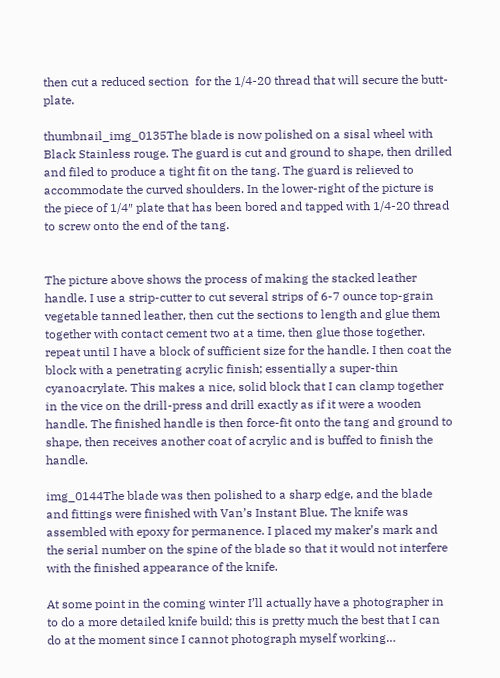then cut a reduced section  for the 1/4-20 thread that will secure the butt-plate.

thumbnail_img_0135The blade is now polished on a sisal wheel with Black Stainless rouge. The guard is cut and ground to shape, then drilled and filed to produce a tight fit on the tang. The guard is relieved to accommodate the curved shoulders. In the lower-right of the picture is the piece of 1/4″ plate that has been bored and tapped with 1/4-20 thread to screw onto the end of the tang.


The picture above shows the process of making the stacked leather handle. I use a strip-cutter to cut several strips of 6-7 ounce top-grain vegetable tanned leather, then cut the sections to length and glue them together with contact cement two at a time, then glue those together. repeat until I have a block of sufficient size for the handle. I then coat the block with a penetrating acrylic finish; essentially a super-thin cyanoacrylate. This makes a nice, solid block that I can clamp together in the vice on the drill-press and drill exactly as if it were a wooden handle. The finished handle is then force-fit onto the tang and ground to shape, then receives another coat of acrylic and is buffed to finish the handle.

img_0144The blade was then polished to a sharp edge, and the blade and fittings were finished with Van’s Instant Blue. The knife was assembled with epoxy for permanence. I placed my maker’s mark and the serial number on the spine of the blade so that it would not interfere with the finished appearance of the knife.

At some point in the coming winter I’ll actually have a photographer in to do a more detailed knife build; this is pretty much the best that I can do at the moment since I cannot photograph myself working…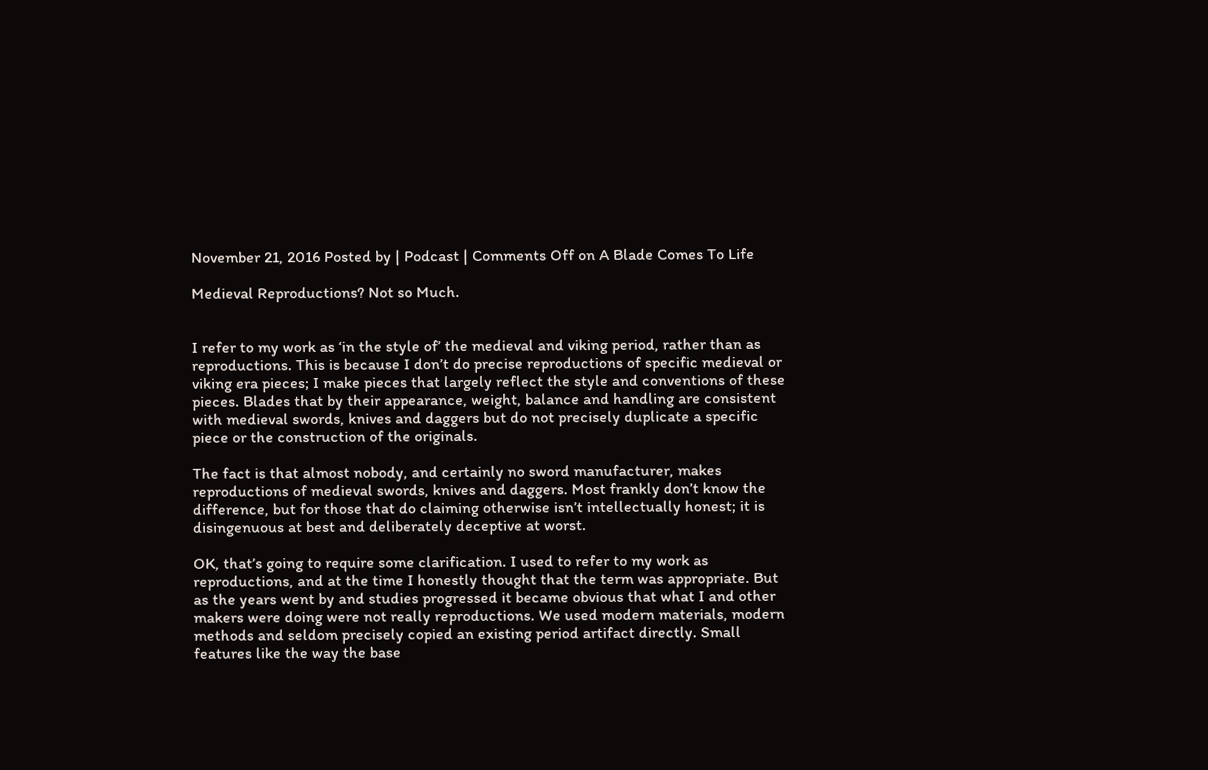November 21, 2016 Posted by | Podcast | Comments Off on A Blade Comes To Life

Medieval Reproductions? Not so Much.


I refer to my work as ‘in the style of’ the medieval and viking period, rather than as reproductions. This is because I don’t do precise reproductions of specific medieval or viking era pieces; I make pieces that largely reflect the style and conventions of these pieces. Blades that by their appearance, weight, balance and handling are consistent with medieval swords, knives and daggers but do not precisely duplicate a specific piece or the construction of the originals.

The fact is that almost nobody, and certainly no sword manufacturer, makes reproductions of medieval swords, knives and daggers. Most frankly don’t know the difference, but for those that do claiming otherwise isn’t intellectually honest; it is disingenuous at best and deliberately deceptive at worst.

OK, that’s going to require some clarification. I used to refer to my work as reproductions, and at the time I honestly thought that the term was appropriate. But as the years went by and studies progressed it became obvious that what I and other makers were doing were not really reproductions. We used modern materials, modern methods and seldom precisely copied an existing period artifact directly. Small features like the way the base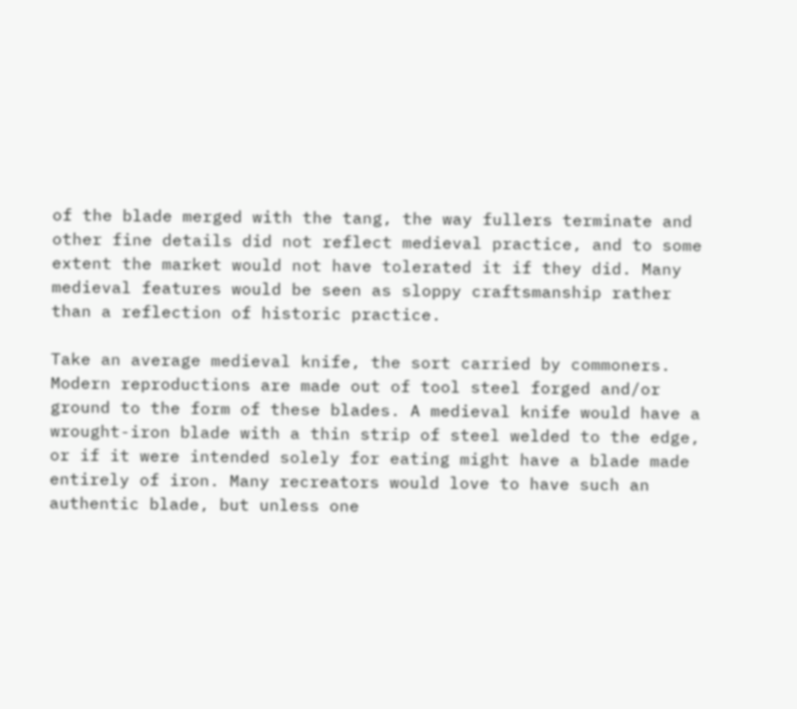of the blade merged with the tang, the way fullers terminate and other fine details did not reflect medieval practice, and to some extent the market would not have tolerated it if they did. Many medieval features would be seen as sloppy craftsmanship rather than a reflection of historic practice.

Take an average medieval knife, the sort carried by commoners. Modern reproductions are made out of tool steel forged and/or ground to the form of these blades. A medieval knife would have a wrought-iron blade with a thin strip of steel welded to the edge, or if it were intended solely for eating might have a blade made entirely of iron. Many recreators would love to have such an authentic blade, but unless one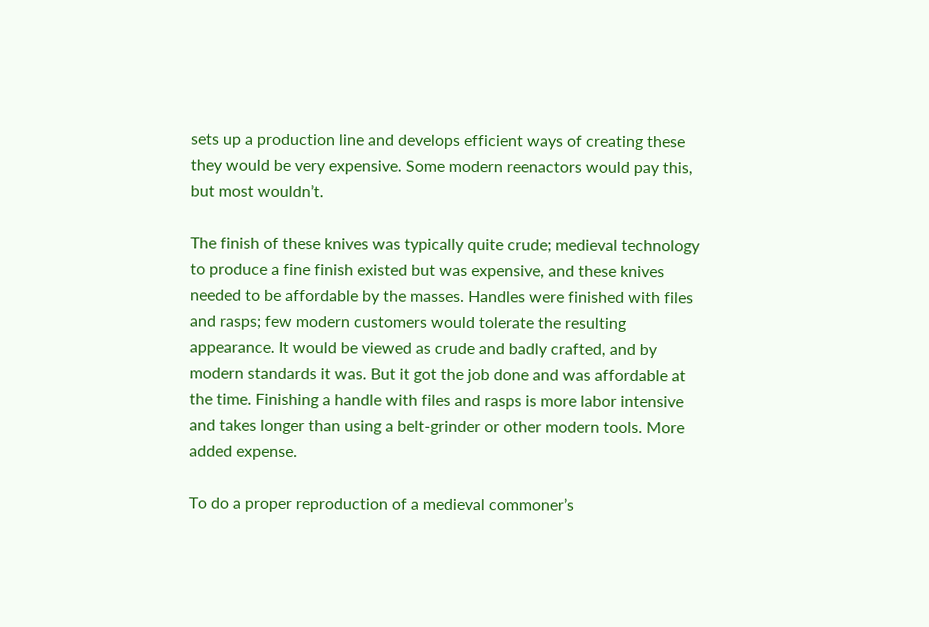sets up a production line and develops efficient ways of creating these they would be very expensive. Some modern reenactors would pay this, but most wouldn’t.

The finish of these knives was typically quite crude; medieval technology to produce a fine finish existed but was expensive, and these knives needed to be affordable by the masses. Handles were finished with files and rasps; few modern customers would tolerate the resulting appearance. It would be viewed as crude and badly crafted, and by modern standards it was. But it got the job done and was affordable at the time. Finishing a handle with files and rasps is more labor intensive and takes longer than using a belt-grinder or other modern tools. More added expense.

To do a proper reproduction of a medieval commoner’s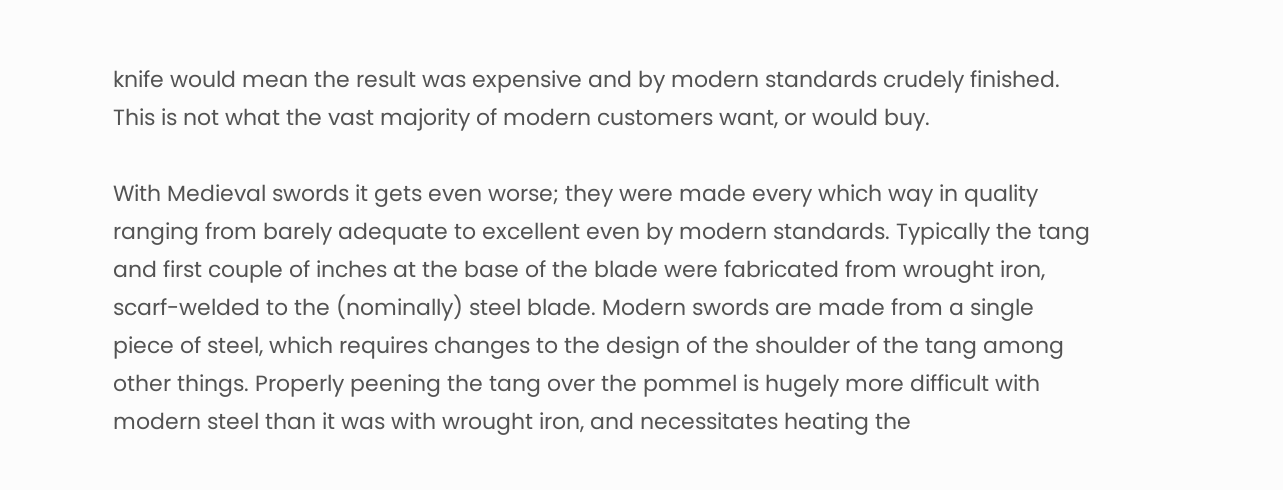knife would mean the result was expensive and by modern standards crudely finished. This is not what the vast majority of modern customers want, or would buy.

With Medieval swords it gets even worse; they were made every which way in quality ranging from barely adequate to excellent even by modern standards. Typically the tang and first couple of inches at the base of the blade were fabricated from wrought iron, scarf-welded to the (nominally) steel blade. Modern swords are made from a single piece of steel, which requires changes to the design of the shoulder of the tang among other things. Properly peening the tang over the pommel is hugely more difficult with modern steel than it was with wrought iron, and necessitates heating the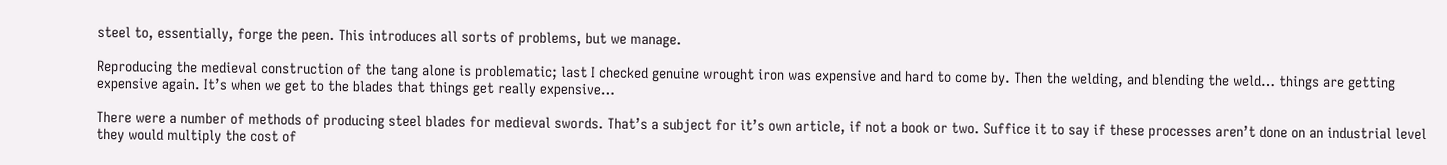steel to, essentially, forge the peen. This introduces all sorts of problems, but we manage.

Reproducing the medieval construction of the tang alone is problematic; last I checked genuine wrought iron was expensive and hard to come by. Then the welding, and blending the weld… things are getting expensive again. It’s when we get to the blades that things get really expensive…

There were a number of methods of producing steel blades for medieval swords. That’s a subject for it’s own article, if not a book or two. Suffice it to say if these processes aren’t done on an industrial level they would multiply the cost of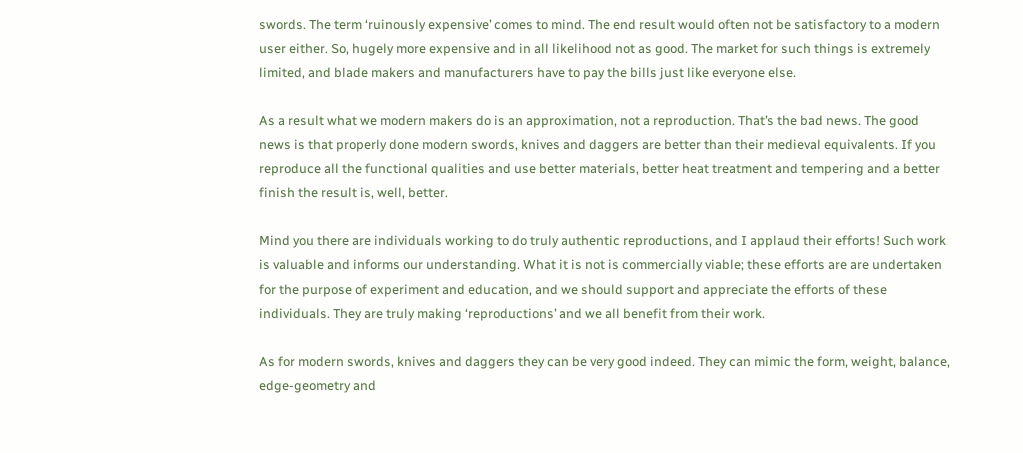swords. The term ‘ruinously expensive’ comes to mind. The end result would often not be satisfactory to a modern user either. So, hugely more expensive and in all likelihood not as good. The market for such things is extremely limited, and blade makers and manufacturers have to pay the bills just like everyone else.

As a result what we modern makers do is an approximation, not a reproduction. That’s the bad news. The good news is that properly done modern swords, knives and daggers are better than their medieval equivalents. If you reproduce all the functional qualities and use better materials, better heat treatment and tempering and a better finish the result is, well, better.

Mind you there are individuals working to do truly authentic reproductions, and I applaud their efforts! Such work is valuable and informs our understanding. What it is not is commercially viable; these efforts are are undertaken for the purpose of experiment and education, and we should support and appreciate the efforts of these individuals. They are truly making ‘reproductions’ and we all benefit from their work.

As for modern swords, knives and daggers they can be very good indeed. They can mimic the form, weight, balance, edge-geometry and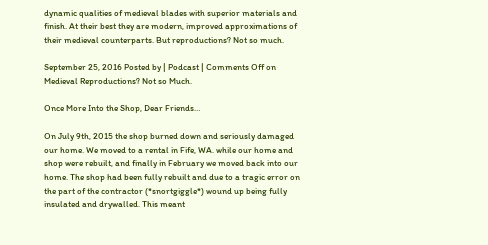dynamic qualities of medieval blades with superior materials and finish. At their best they are modern, improved approximations of their medieval counterparts. But reproductions? Not so much.

September 25, 2016 Posted by | Podcast | Comments Off on Medieval Reproductions? Not so Much.

Once More Into the Shop, Dear Friends…

On July 9th, 2015 the shop burned down and seriously damaged our home. We moved to a rental in Fife, WA. while our home and shop were rebuilt, and finally in February we moved back into our home. The shop had been fully rebuilt and due to a tragic error on the part of the contractor (*snortgiggle*) wound up being fully insulated and drywalled. This meant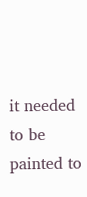it needed to be painted to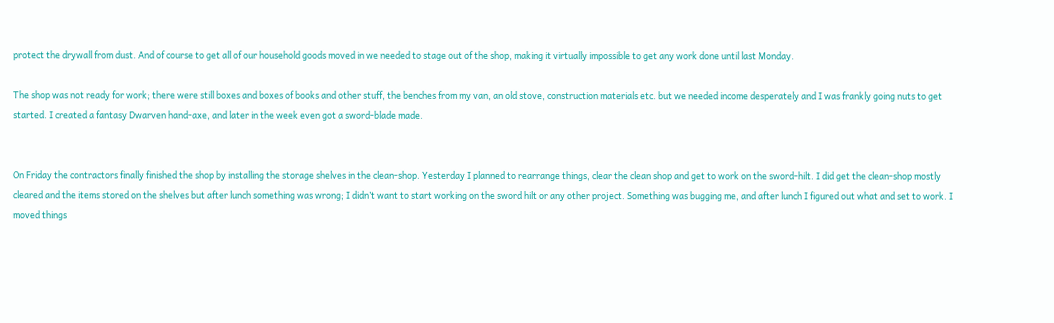protect the drywall from dust. And of course to get all of our household goods moved in we needed to stage out of the shop, making it virtually impossible to get any work done until last Monday.

The shop was not ready for work; there were still boxes and boxes of books and other stuff, the benches from my van, an old stove, construction materials etc. but we needed income desperately and I was frankly going nuts to get started. I created a fantasy Dwarven hand-axe, and later in the week even got a sword-blade made.


On Friday the contractors finally finished the shop by installing the storage shelves in the clean-shop. Yesterday I planned to rearrange things, clear the clean shop and get to work on the sword-hilt. I did get the clean-shop mostly cleared and the items stored on the shelves but after lunch something was wrong; I didn’t want to start working on the sword hilt or any other project. Something was bugging me, and after lunch I figured out what and set to work. I moved things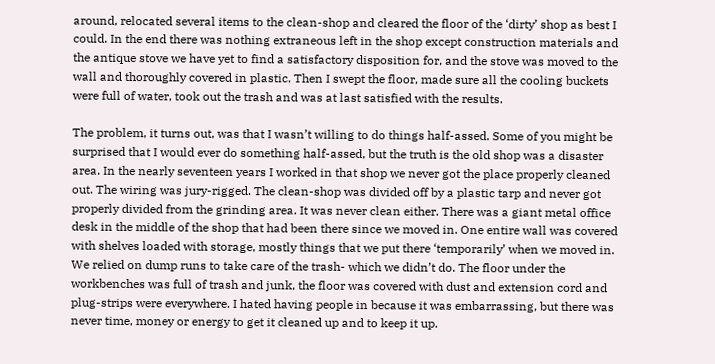around, relocated several items to the clean-shop and cleared the floor of the ‘dirty’ shop as best I could. In the end there was nothing extraneous left in the shop except construction materials and the antique stove we have yet to find a satisfactory disposition for, and the stove was moved to the wall and thoroughly covered in plastic. Then I swept the floor, made sure all the cooling buckets were full of water, took out the trash and was at last satisfied with the results.

The problem, it turns out, was that I wasn’t willing to do things half-assed. Some of you might be surprised that I would ever do something half-assed, but the truth is the old shop was a disaster area. In the nearly seventeen years I worked in that shop we never got the place properly cleaned out. The wiring was jury-rigged. The clean-shop was divided off by a plastic tarp and never got properly divided from the grinding area. It was never clean either. There was a giant metal office desk in the middle of the shop that had been there since we moved in. One entire wall was covered with shelves loaded with storage, mostly things that we put there ‘temporarily’ when we moved in. We relied on dump runs to take care of the trash- which we didn’t do. The floor under the workbenches was full of trash and junk, the floor was covered with dust and extension cord and plug-strips were everywhere. I hated having people in because it was embarrassing, but there was never time, money or energy to get it cleaned up and to keep it up.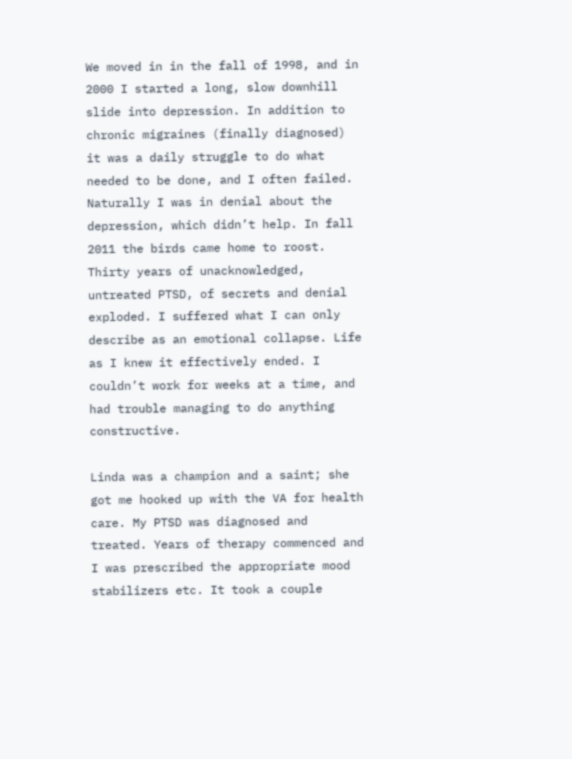We moved in in the fall of 1998, and in 2000 I started a long, slow downhill slide into depression. In addition to chronic migraines (finally diagnosed) it was a daily struggle to do what needed to be done, and I often failed. Naturally I was in denial about the depression, which didn’t help. In fall 2011 the birds came home to roost. Thirty years of unacknowledged, untreated PTSD, of secrets and denial exploded. I suffered what I can only describe as an emotional collapse. Life as I knew it effectively ended. I couldn’t work for weeks at a time, and had trouble managing to do anything constructive.

Linda was a champion and a saint; she got me hooked up with the VA for health care. My PTSD was diagnosed and treated. Years of therapy commenced and I was prescribed the appropriate mood stabilizers etc. It took a couple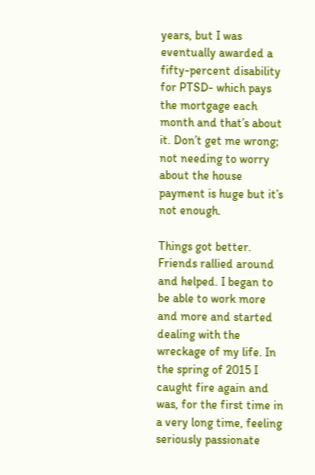years, but I was eventually awarded a fifty-percent disability for PTSD- which pays the mortgage each month and that’s about it. Don’t get me wrong; not needing to worry about the house payment is huge but it’s not enough.

Things got better. Friends rallied around and helped. I began to be able to work more and more and started dealing with the wreckage of my life. In the spring of 2015 I caught fire again and was, for the first time in a very long time, feeling seriously passionate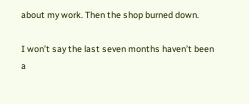about my work. Then the shop burned down.

I won’t say the last seven months haven’t been a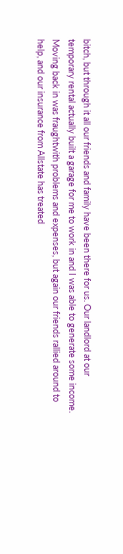bitch, but through it all our friends and family have been there for us. Our landlord at our temporary rental actually built a garage for me to work in and I was able to generate some income. Moving back in was fraughtwith problems and expenses, but again our friends rallied around to help, and our insurance from Allstate has treated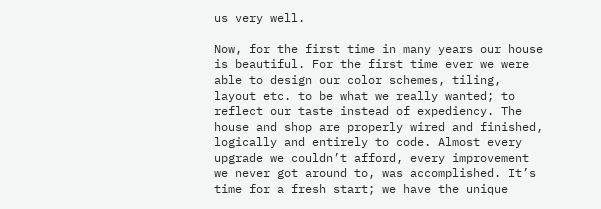us very well.

Now, for the first time in many years our house is beautiful. For the first time ever we were able to design our color schemes, tiling, layout etc. to be what we really wanted; to reflect our taste instead of expediency. The house and shop are properly wired and finished, logically and entirely to code. Almost every upgrade we couldn’t afford, every improvement we never got around to, was accomplished. It’s time for a fresh start; we have the unique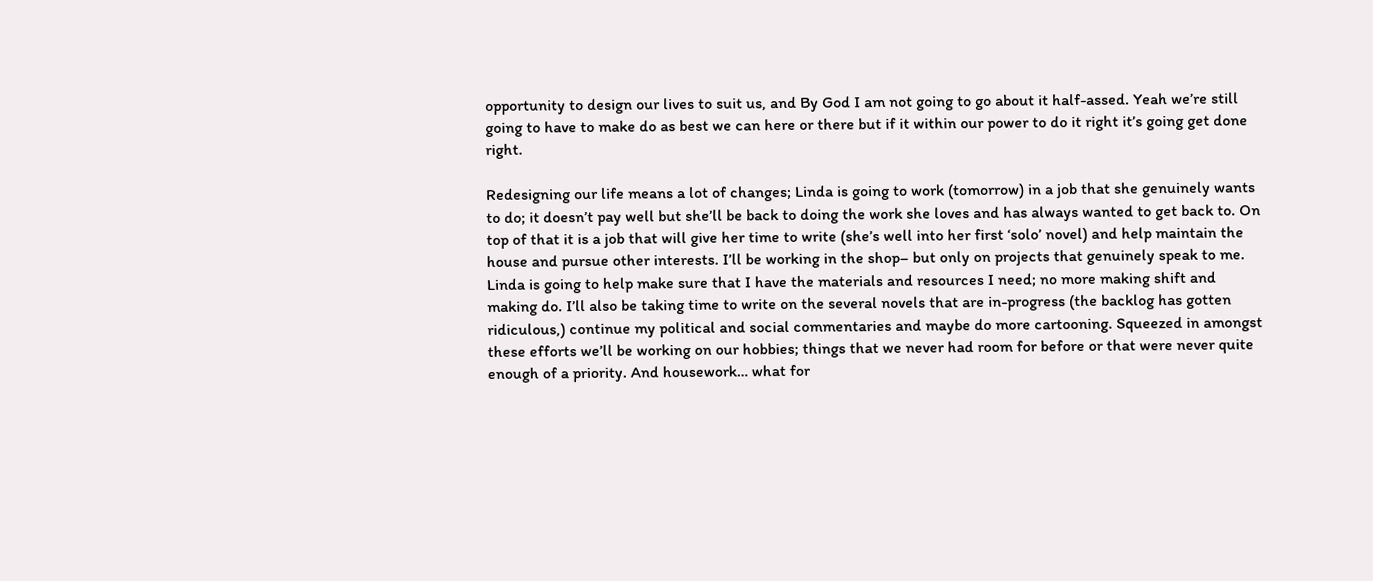opportunity to design our lives to suit us, and By God I am not going to go about it half-assed. Yeah we’re still going to have to make do as best we can here or there but if it within our power to do it right it’s going get done right.

Redesigning our life means a lot of changes; Linda is going to work (tomorrow) in a job that she genuinely wants to do; it doesn’t pay well but she’ll be back to doing the work she loves and has always wanted to get back to. On top of that it is a job that will give her time to write (she’s well into her first ‘solo’ novel) and help maintain the house and pursue other interests. I’ll be working in the shop– but only on projects that genuinely speak to me. Linda is going to help make sure that I have the materials and resources I need; no more making shift and making do. I’ll also be taking time to write on the several novels that are in-progress (the backlog has gotten ridiculous,) continue my political and social commentaries and maybe do more cartooning. Squeezed in amongst these efforts we’ll be working on our hobbies; things that we never had room for before or that were never quite enough of a priority. And housework… what for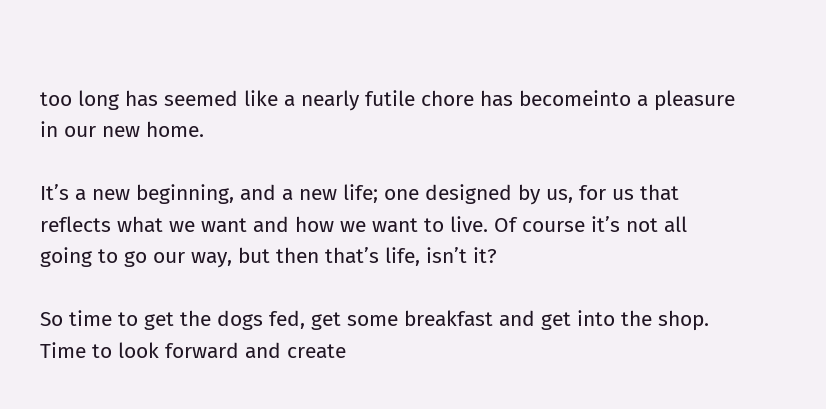too long has seemed like a nearly futile chore has becomeinto a pleasure in our new home.

It’s a new beginning, and a new life; one designed by us, for us that reflects what we want and how we want to live. Of course it’s not all going to go our way, but then that’s life, isn’t it?

So time to get the dogs fed, get some breakfast and get into the shop. Time to look forward and create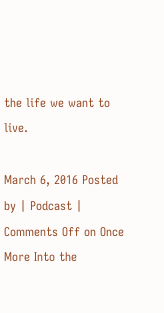the life we want to live.

March 6, 2016 Posted by | Podcast | Comments Off on Once More Into the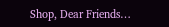Shop, Dear Friends…